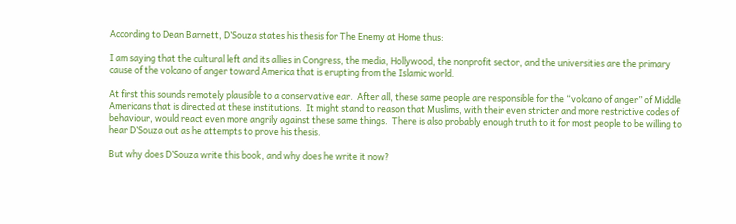According to Dean Barnett, D’Souza states his thesis for The Enemy at Home thus:

I am saying that the cultural left and its allies in Congress, the media, Hollywood, the nonprofit sector, and the universities are the primary cause of the volcano of anger toward America that is erupting from the Islamic world.

At first this sounds remotely plausible to a conservative ear.  After all, these same people are responsible for the “volcano of anger” of Middle Americans that is directed at these institutions.  It might stand to reason that Muslims, with their even stricter and more restrictive codes of behaviour, would react even more angrily against these same things.  There is also probably enough truth to it for most people to be willing to hear D’Souza out as he attempts to prove his thesis.

But why does D’Souza write this book, and why does he write it now?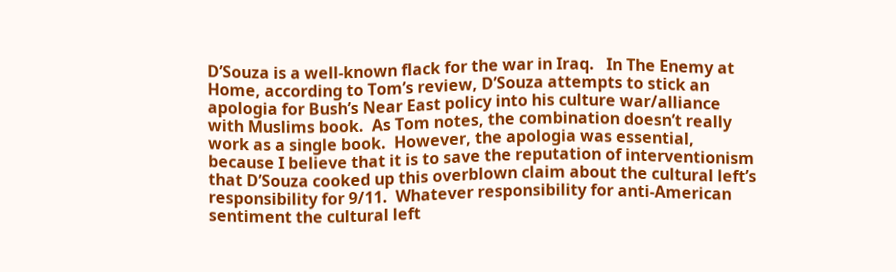D’Souza is a well-known flack for the war in Iraq.   In The Enemy at Home, according to Tom’s review, D’Souza attempts to stick an apologia for Bush’s Near East policy into his culture war/alliance with Muslims book.  As Tom notes, the combination doesn’t really work as a single book.  However, the apologia was essential, because I believe that it is to save the reputation of interventionism that D’Souza cooked up this overblown claim about the cultural left’s responsibility for 9/11.  Whatever responsibility for anti-American sentiment the cultural left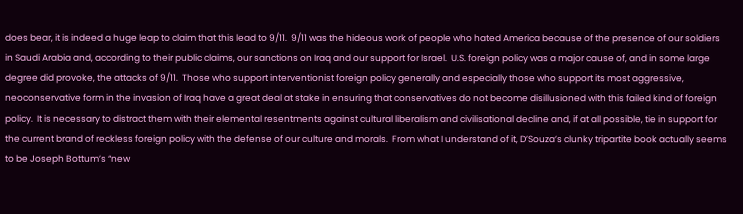does bear, it is indeed a huge leap to claim that this lead to 9/11.  9/11 was the hideous work of people who hated America because of the presence of our soldiers in Saudi Arabia and, according to their public claims, our sanctions on Iraq and our support for Israel.  U.S. foreign policy was a major cause of, and in some large degree did provoke, the attacks of 9/11.  Those who support interventionist foreign policy generally and especially those who support its most aggressive, neoconservative form in the invasion of Iraq have a great deal at stake in ensuring that conservatives do not become disillusioned with this failed kind of foreign policy.  It is necessary to distract them with their elemental resentments against cultural liberalism and civilisational decline and, if at all possible, tie in support for the current brand of reckless foreign policy with the defense of our culture and morals.  From what I understand of it, D’Souza’s clunky tripartite book actually seems to be Joseph Bottum’s “new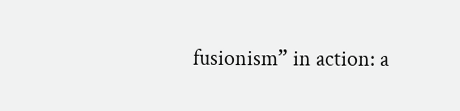fusionism” in action: a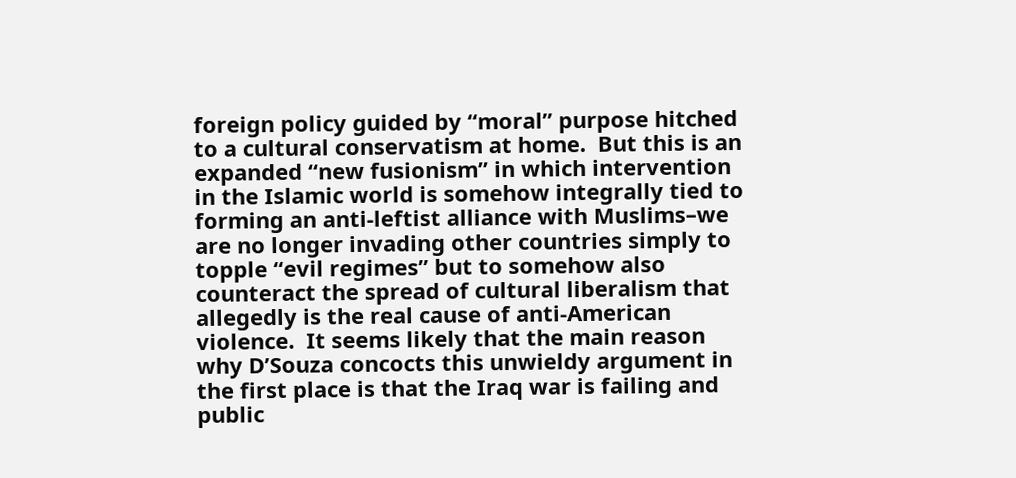foreign policy guided by “moral” purpose hitched to a cultural conservatism at home.  But this is an expanded “new fusionism” in which intervention in the Islamic world is somehow integrally tied to forming an anti-leftist alliance with Muslims–we are no longer invading other countries simply to topple “evil regimes” but to somehow also counteract the spread of cultural liberalism that allegedly is the real cause of anti-American violence.  It seems likely that the main reason why D’Souza concocts this unwieldy argument in the first place is that the Iraq war is failing and public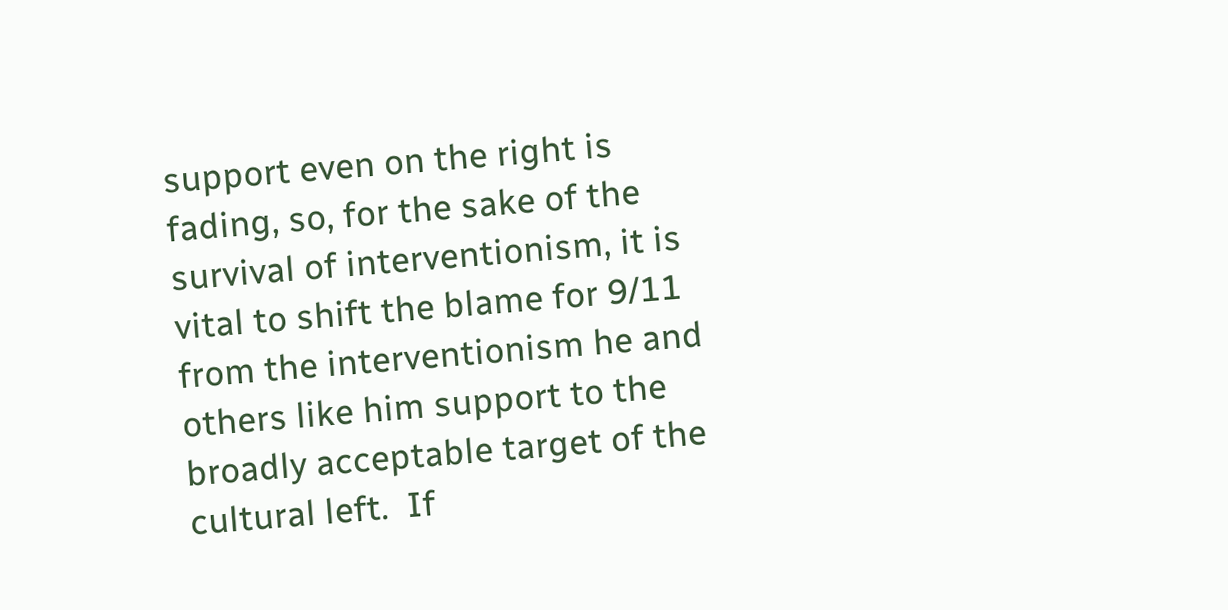support even on the right is fading, so, for the sake of the survival of interventionism, it is vital to shift the blame for 9/11 from the interventionism he and others like him support to the broadly acceptable target of the cultural left.  If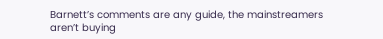Barnett’s comments are any guide, the mainstreamers aren’t buying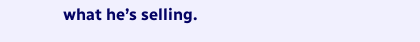what he’s selling.